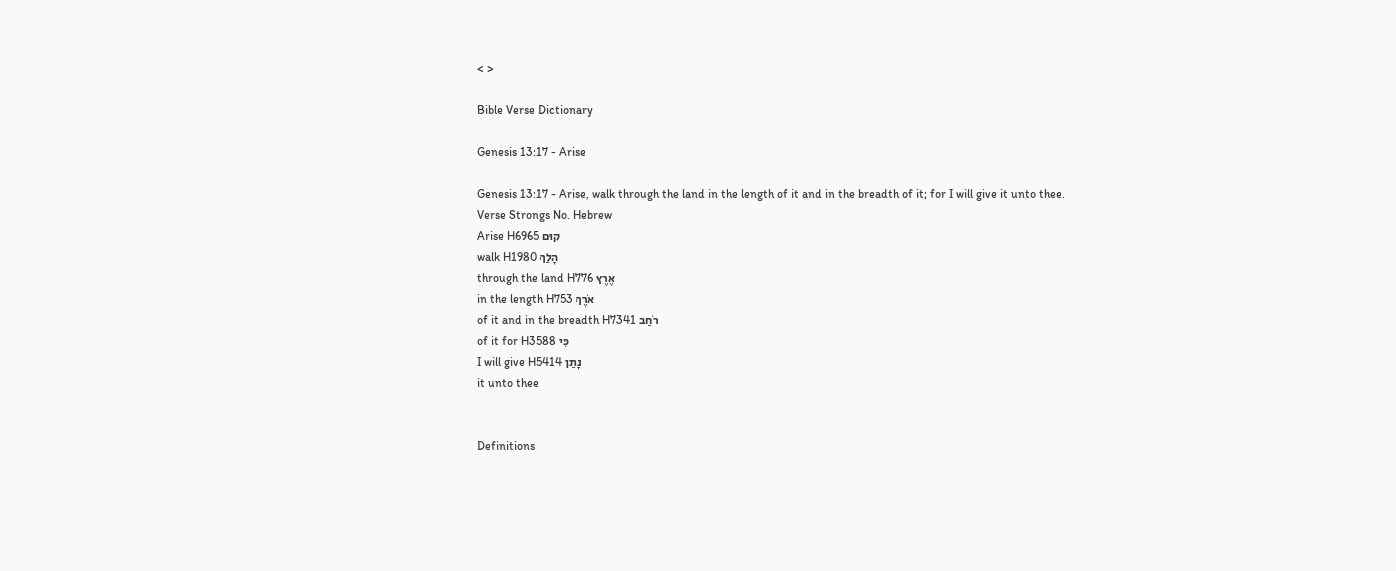< >

Bible Verse Dictionary

Genesis 13:17 - Arise

Genesis 13:17 - Arise, walk through the land in the length of it and in the breadth of it; for I will give it unto thee.
Verse Strongs No. Hebrew
Arise H6965 קוּם
walk H1980 הָלַךְ
through the land H776 אֶרֶץ
in the length H753 אֹרֶךְ
of it and in the breadth H7341 רֹחַב
of it for H3588 כִּי
I will give H5414 נָתַן
it unto thee


Definitions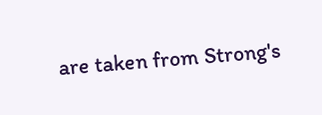are taken from Strong's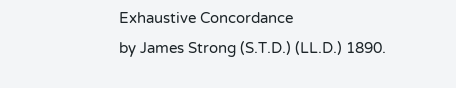Exhaustive Concordance
by James Strong (S.T.D.) (LL.D.) 1890.